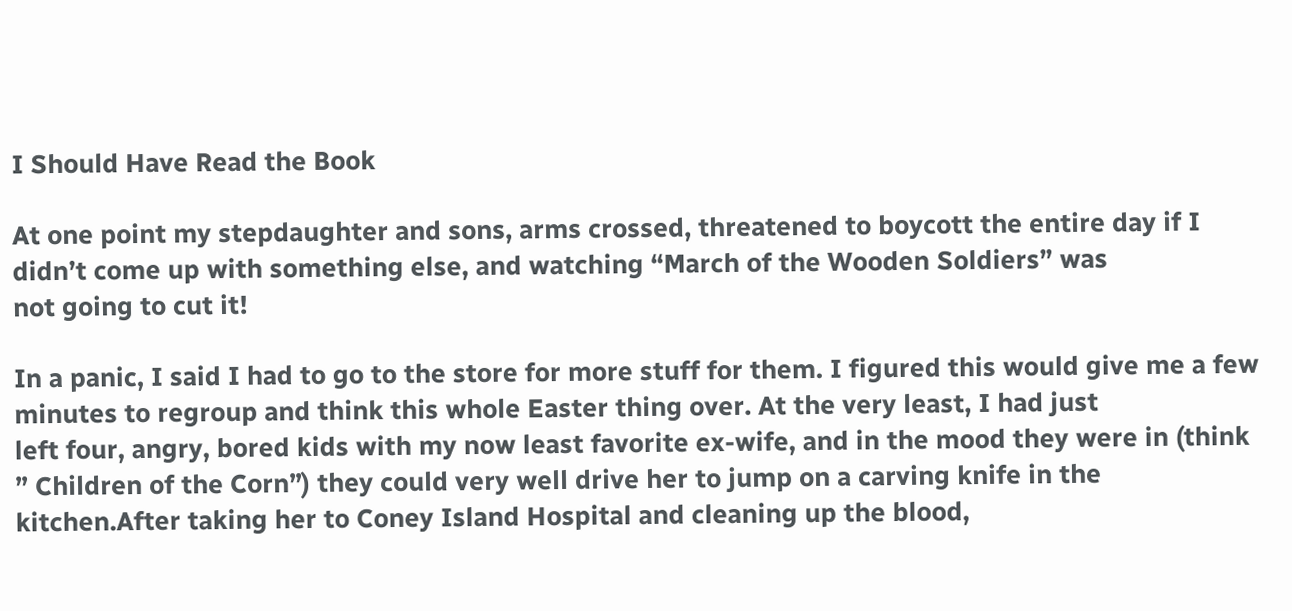I Should Have Read the Book

At one point my stepdaughter and sons, arms crossed, threatened to boycott the entire day if I didn’t come up with something else, and watching “March of the Wooden Soldiers” was
not going to cut it!

In a panic, I said I had to go to the store for more stuff for them. I figured this would give me a few minutes to regroup and think this whole Easter thing over. At the very least, I had just
left four, angry, bored kids with my now least favorite ex-wife, and in the mood they were in (think ” Children of the Corn”) they could very well drive her to jump on a carving knife in the
kitchen.After taking her to Coney Island Hospital and cleaning up the blood,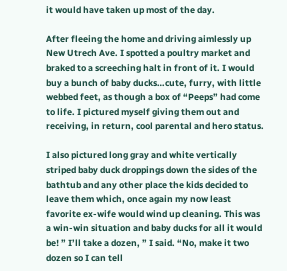it would have taken up most of the day.

After fleeing the home and driving aimlessly up New Utrech Ave. I spotted a poultry market and braked to a screeching halt in front of it. I would buy a bunch of baby ducks…cute, furry, with little webbed feet, as though a box of “Peeps” had come to life. I pictured myself giving them out and receiving, in return, cool parental and hero status.

I also pictured long gray and white vertically striped baby duck droppings down the sides of the bathtub and any other place the kids decided to leave them which, once again my now least favorite ex-wife would wind up cleaning. This was a win-win situation and baby ducks for all it would be! ” I’ll take a dozen, ” I said. “No, make it two dozen so I can tell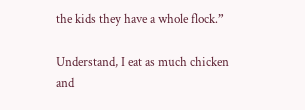the kids they have a whole flock.”

Understand, I eat as much chicken and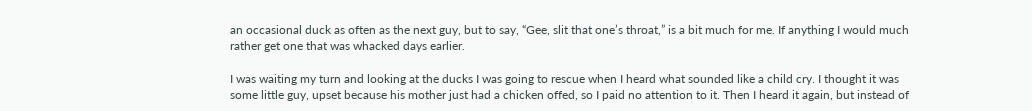an occasional duck as often as the next guy, but to say, “Gee, slit that one’s throat,” is a bit much for me. If anything I would much rather get one that was whacked days earlier.

I was waiting my turn and looking at the ducks I was going to rescue when I heard what sounded like a child cry. I thought it was some little guy, upset because his mother just had a chicken offed, so I paid no attention to it. Then I heard it again, but instead of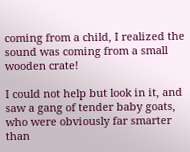coming from a child, I realized the sound was coming from a small wooden crate!

I could not help but look in it, and saw a gang of tender baby goats, who were obviously far smarter than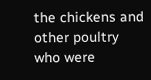the chickens and other poultry who were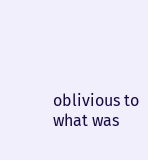oblivious to what was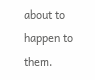about to happen to them.